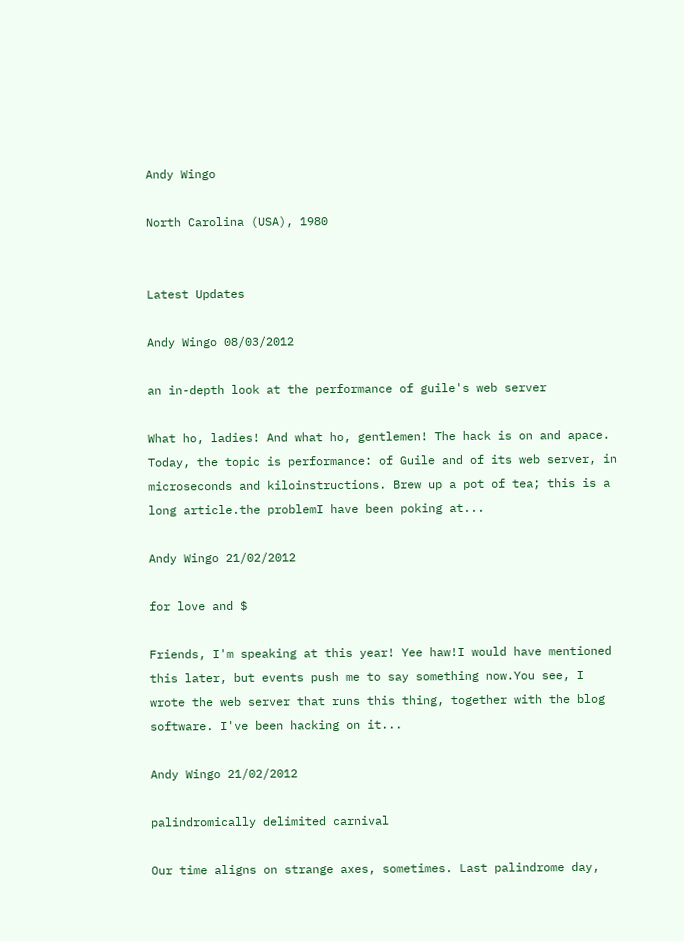Andy Wingo

North Carolina (USA), 1980


Latest Updates

Andy Wingo 08/03/2012

an in-depth look at the performance of guile's web server

What ho, ladies! And what ho, gentlemen! The hack is on and apace. Today, the topic is performance: of Guile and of its web server, in microseconds and kiloinstructions. Brew up a pot of tea; this is a long article.the problemI have been poking at...

Andy Wingo 21/02/2012

for love and $

Friends, I'm speaking at this year! Yee haw!I would have mentioned this later, but events push me to say something now.You see, I wrote the web server that runs this thing, together with the blog software. I've been hacking on it...

Andy Wingo 21/02/2012

palindromically delimited carnival

Our time aligns on strange axes, sometimes. Last palindrome day,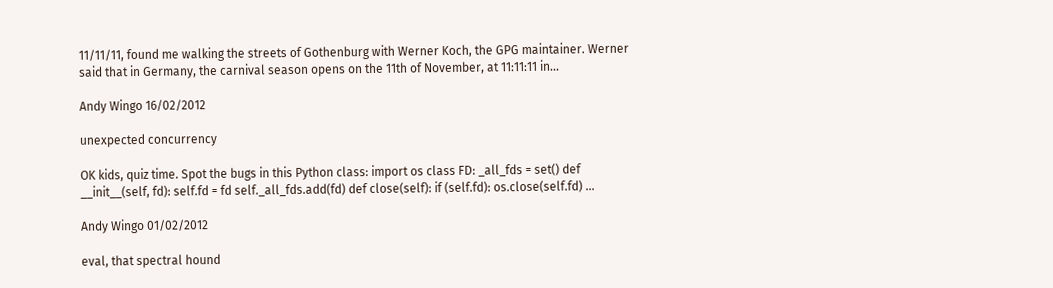11/11/11, found me walking the streets of Gothenburg with Werner Koch, the GPG maintainer. Werner said that in Germany, the carnival season opens on the 11th of November, at 11:11:11 in...

Andy Wingo 16/02/2012

unexpected concurrency

OK kids, quiz time. Spot the bugs in this Python class: import os class FD: _all_fds = set() def __init__(self, fd): self.fd = fd self._all_fds.add(fd) def close(self): if (self.fd): os.close(self.fd) ...

Andy Wingo 01/02/2012

eval, that spectral hound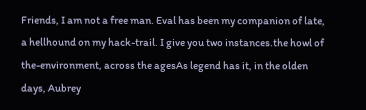Friends, I am not a free man. Eval has been my companion of late, a hellhound on my hack-trail. I give you two instances.the howl of the-environment, across the agesAs legend has it, in the olden days, Aubrey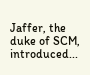Jaffer, the duke of SCM, introduced...